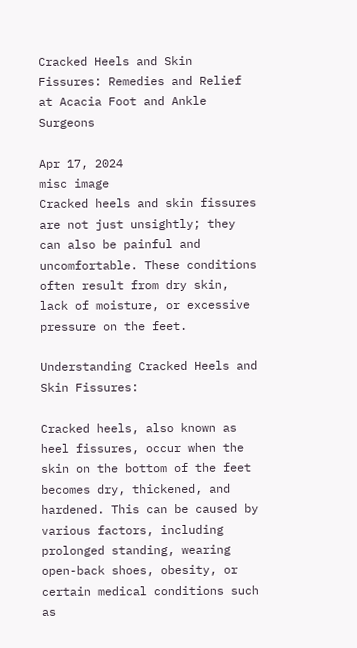Cracked Heels and Skin Fissures: Remedies and Relief at Acacia Foot and Ankle Surgeons

Apr 17, 2024
misc image
Cracked heels and skin fissures are not just unsightly; they can also be painful and uncomfortable. These conditions often result from dry skin, lack of moisture, or excessive pressure on the feet.

Understanding Cracked Heels and Skin Fissures:

Cracked heels, also known as heel fissures, occur when the skin on the bottom of the feet becomes dry, thickened, and hardened. This can be caused by various factors, including prolonged standing, wearing open-back shoes, obesity, or certain medical conditions such as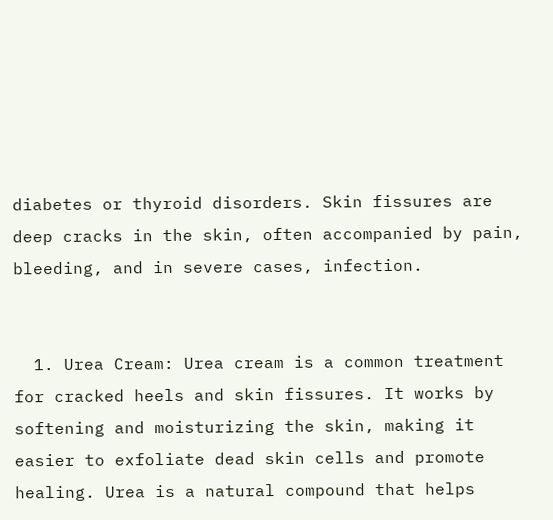diabetes or thyroid disorders. Skin fissures are deep cracks in the skin, often accompanied by pain, bleeding, and in severe cases, infection.


  1. Urea Cream: Urea cream is a common treatment for cracked heels and skin fissures. It works by softening and moisturizing the skin, making it easier to exfoliate dead skin cells and promote healing. Urea is a natural compound that helps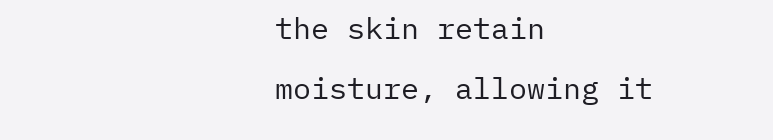the skin retain moisture, allowing it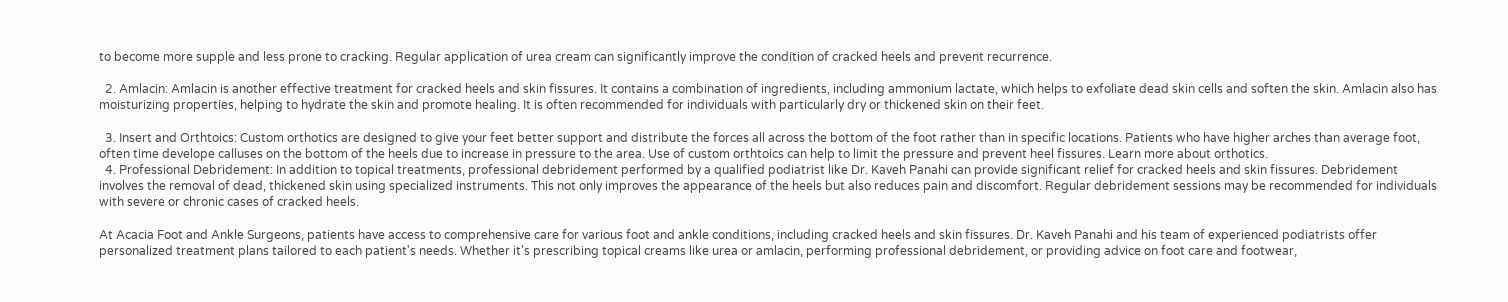to become more supple and less prone to cracking. Regular application of urea cream can significantly improve the condition of cracked heels and prevent recurrence.

  2. Amlacin: Amlacin is another effective treatment for cracked heels and skin fissures. It contains a combination of ingredients, including ammonium lactate, which helps to exfoliate dead skin cells and soften the skin. Amlacin also has moisturizing properties, helping to hydrate the skin and promote healing. It is often recommended for individuals with particularly dry or thickened skin on their feet.

  3. Insert and Orthtoics: Custom orthotics are designed to give your feet better support and distribute the forces all across the bottom of the foot rather than in specific locations. Patients who have higher arches than average foot, often time develope calluses on the bottom of the heels due to increase in pressure to the area. Use of custom orthtoics can help to limit the pressure and prevent heel fissures. Learn more about orthotics.
  4. Professional Debridement: In addition to topical treatments, professional debridement performed by a qualified podiatrist like Dr. Kaveh Panahi can provide significant relief for cracked heels and skin fissures. Debridement involves the removal of dead, thickened skin using specialized instruments. This not only improves the appearance of the heels but also reduces pain and discomfort. Regular debridement sessions may be recommended for individuals with severe or chronic cases of cracked heels.

At Acacia Foot and Ankle Surgeons, patients have access to comprehensive care for various foot and ankle conditions, including cracked heels and skin fissures. Dr. Kaveh Panahi and his team of experienced podiatrists offer personalized treatment plans tailored to each patient's needs. Whether it's prescribing topical creams like urea or amlacin, performing professional debridement, or providing advice on foot care and footwear,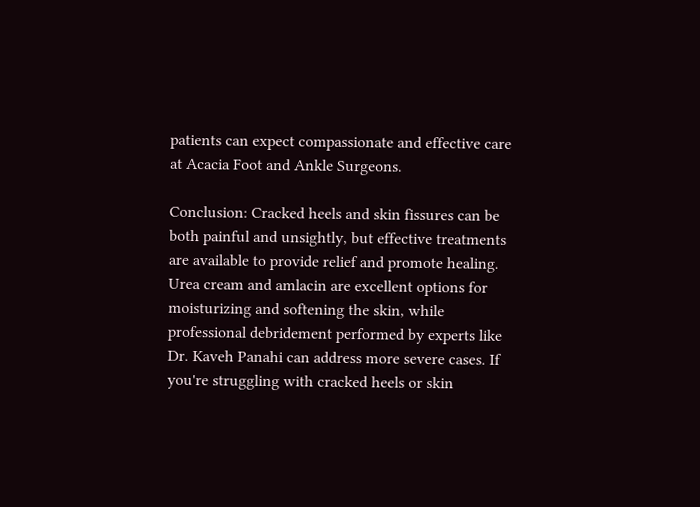patients can expect compassionate and effective care at Acacia Foot and Ankle Surgeons.

Conclusion: Cracked heels and skin fissures can be both painful and unsightly, but effective treatments are available to provide relief and promote healing. Urea cream and amlacin are excellent options for moisturizing and softening the skin, while professional debridement performed by experts like Dr. Kaveh Panahi can address more severe cases. If you're struggling with cracked heels or skin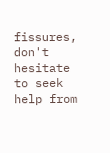fissures, don't hesitate to seek help from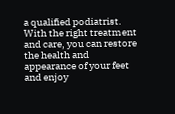a qualified podiatrist. With the right treatment and care, you can restore the health and appearance of your feet and enjoy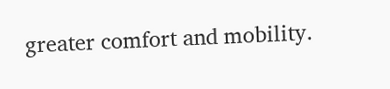greater comfort and mobility.